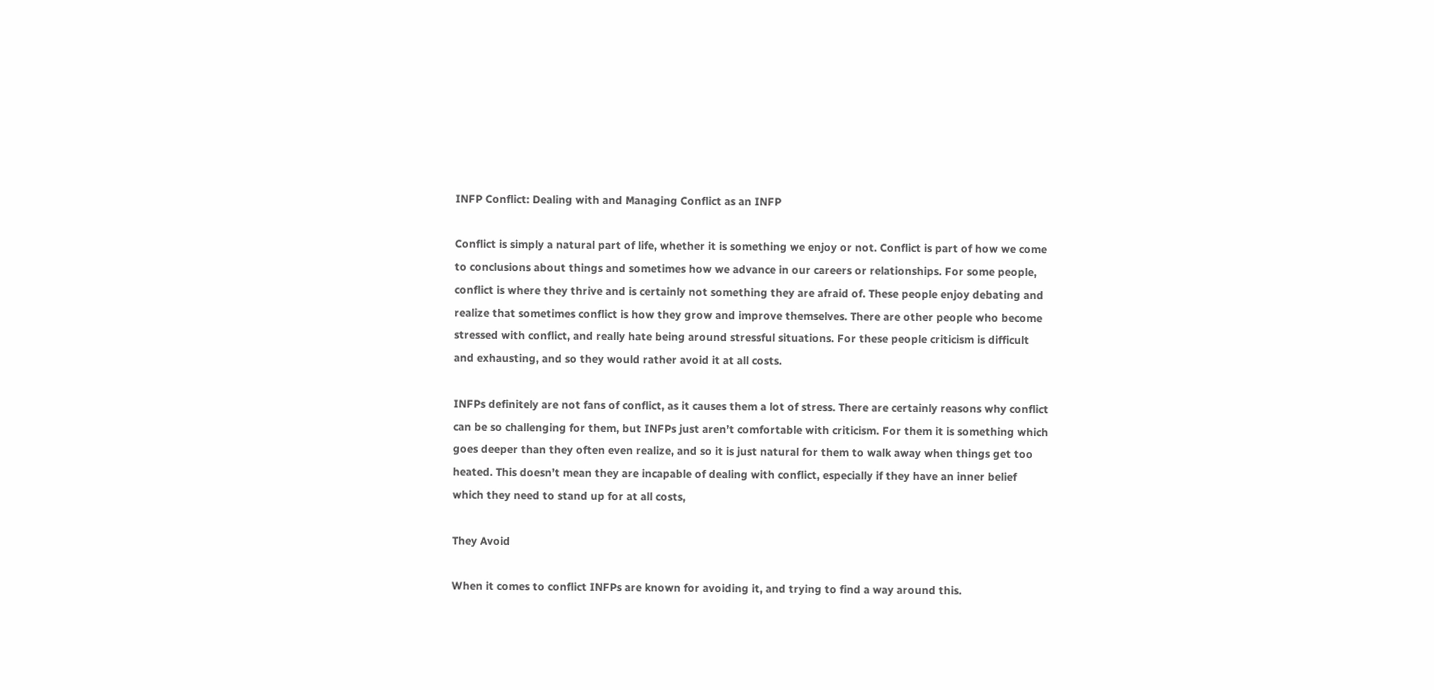INFP Conflict: Dealing with and Managing Conflict as an INFP

Conflict is simply a natural part of life, whether it is something we enjoy or not. Conflict is part of how we come to conclusions about things and sometimes how we advance in our careers or relationships. For some people, conflict is where they thrive and is certainly not something they are afraid of. These people enjoy debating and realize that sometimes conflict is how they grow and improve themselves. There are other people who become stressed with conflict, and really hate being around stressful situations. For these people criticism is difficult and exhausting, and so they would rather avoid it at all costs.

INFPs definitely are not fans of conflict, as it causes them a lot of stress. There are certainly reasons why conflict can be so challenging for them, but INFPs just aren’t comfortable with criticism. For them it is something which goes deeper than they often even realize, and so it is just natural for them to walk away when things get too heated. This doesn’t mean they are incapable of dealing with conflict, especially if they have an inner belief which they need to stand up for at all costs,

They Avoid

When it comes to conflict INFPs are known for avoiding it, and trying to find a way around this.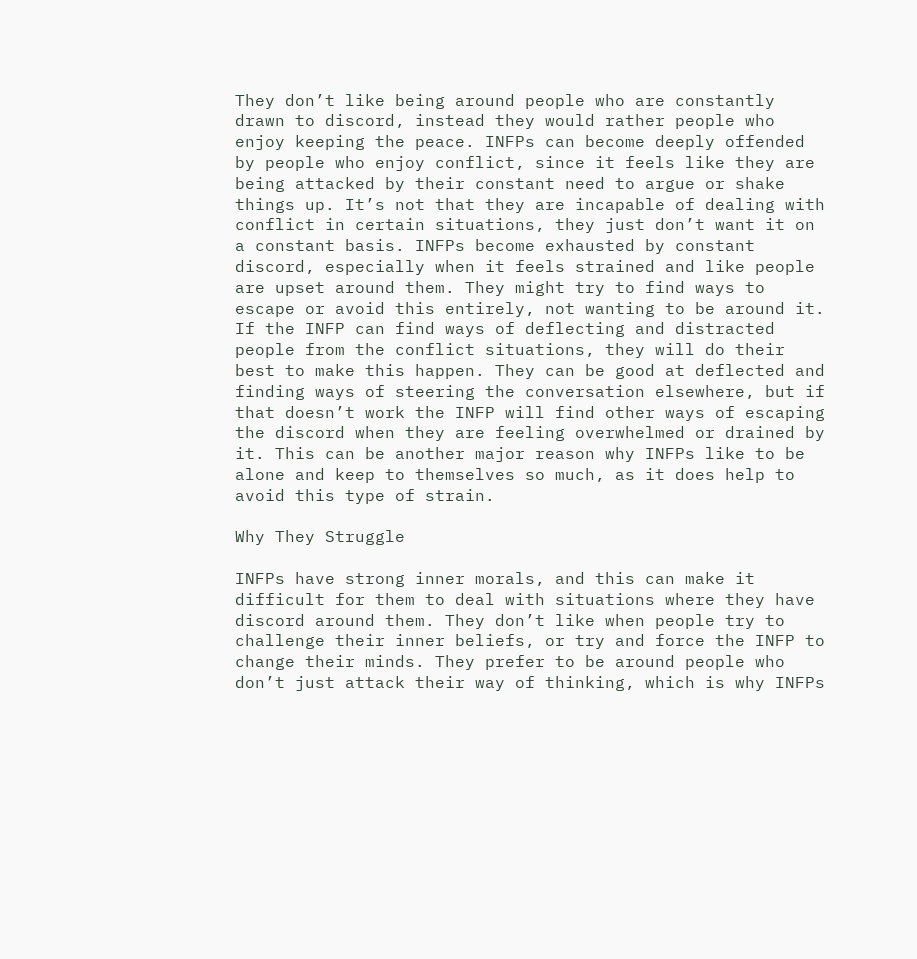They don’t like being around people who are constantly drawn to discord, instead they would rather people who enjoy keeping the peace. INFPs can become deeply offended by people who enjoy conflict, since it feels like they are being attacked by their constant need to argue or shake things up. It’s not that they are incapable of dealing with conflict in certain situations, they just don’t want it on a constant basis. INFPs become exhausted by constant discord, especially when it feels strained and like people are upset around them. They might try to find ways to escape or avoid this entirely, not wanting to be around it. If the INFP can find ways of deflecting and distracted people from the conflict situations, they will do their best to make this happen. They can be good at deflected and finding ways of steering the conversation elsewhere, but if that doesn’t work the INFP will find other ways of escaping the discord when they are feeling overwhelmed or drained by it. This can be another major reason why INFPs like to be alone and keep to themselves so much, as it does help to avoid this type of strain.

Why They Struggle

INFPs have strong inner morals, and this can make it difficult for them to deal with situations where they have discord around them. They don’t like when people try to challenge their inner beliefs, or try and force the INFP to change their minds. They prefer to be around people who don’t just attack their way of thinking, which is why INFPs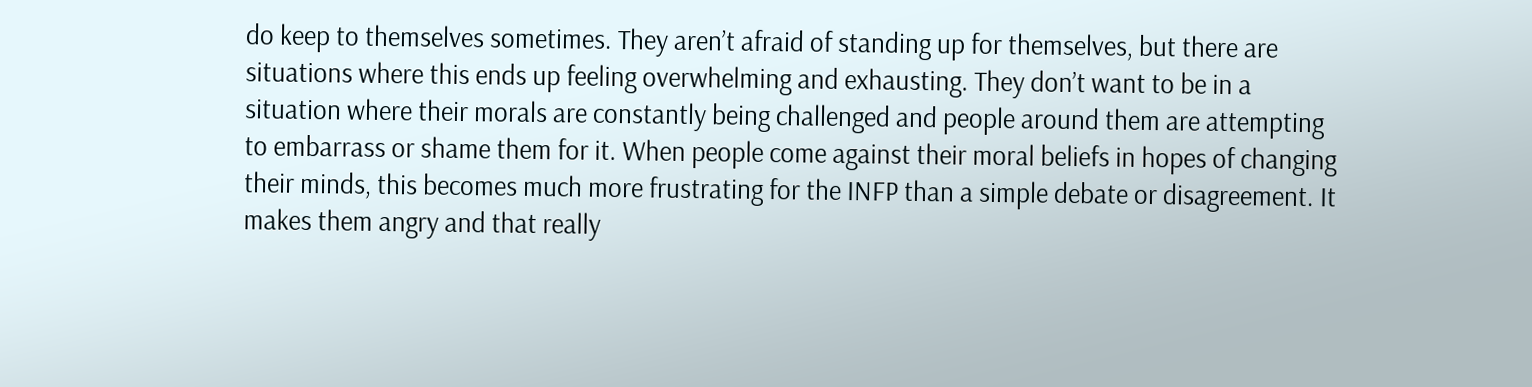do keep to themselves sometimes. They aren’t afraid of standing up for themselves, but there are situations where this ends up feeling overwhelming and exhausting. They don’t want to be in a situation where their morals are constantly being challenged and people around them are attempting to embarrass or shame them for it. When people come against their moral beliefs in hopes of changing their minds, this becomes much more frustrating for the INFP than a simple debate or disagreement. It makes them angry and that really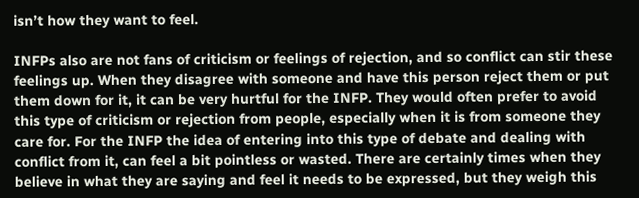isn’t how they want to feel.

INFPs also are not fans of criticism or feelings of rejection, and so conflict can stir these feelings up. When they disagree with someone and have this person reject them or put them down for it, it can be very hurtful for the INFP. They would often prefer to avoid this type of criticism or rejection from people, especially when it is from someone they care for. For the INFP the idea of entering into this type of debate and dealing with conflict from it, can feel a bit pointless or wasted. There are certainly times when they believe in what they are saying and feel it needs to be expressed, but they weigh this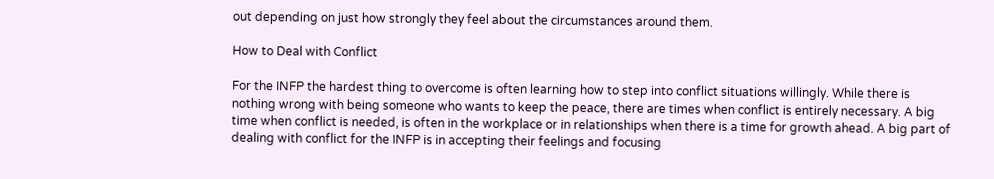out depending on just how strongly they feel about the circumstances around them.

How to Deal with Conflict

For the INFP the hardest thing to overcome is often learning how to step into conflict situations willingly. While there is nothing wrong with being someone who wants to keep the peace, there are times when conflict is entirely necessary. A big time when conflict is needed, is often in the workplace or in relationships when there is a time for growth ahead. A big part of dealing with conflict for the INFP is in accepting their feelings and focusing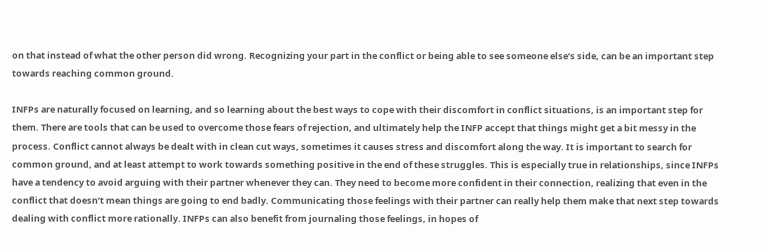on that instead of what the other person did wrong. Recognizing your part in the conflict or being able to see someone else’s side, can be an important step towards reaching common ground.

INFPs are naturally focused on learning, and so learning about the best ways to cope with their discomfort in conflict situations, is an important step for them. There are tools that can be used to overcome those fears of rejection, and ultimately help the INFP accept that things might get a bit messy in the process. Conflict cannot always be dealt with in clean cut ways, sometimes it causes stress and discomfort along the way. It is important to search for common ground, and at least attempt to work towards something positive in the end of these struggles. This is especially true in relationships, since INFPs have a tendency to avoid arguing with their partner whenever they can. They need to become more confident in their connection, realizing that even in the conflict that doesn’t mean things are going to end badly. Communicating those feelings with their partner can really help them make that next step towards dealing with conflict more rationally. INFPs can also benefit from journaling those feelings, in hopes of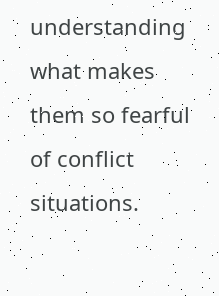understanding what makes them so fearful of conflict situations.